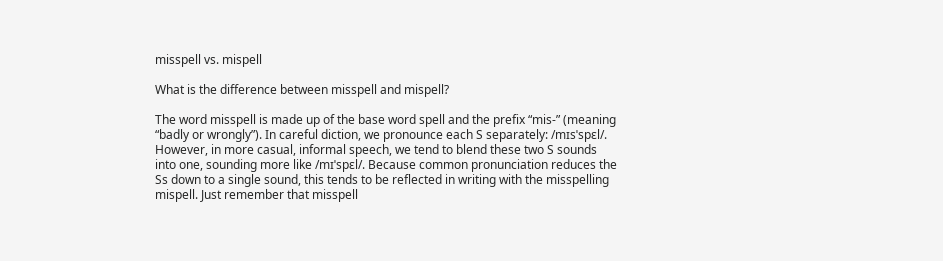misspell vs. mispell

What is the difference between misspell and mispell?

The word misspell is made up of the base word spell and the prefix “mis-” (meaning “badly or wrongly”). In careful diction, we pronounce each S separately: /mɪsˈspɛl/.
However, in more casual, informal speech, we tend to blend these two S sounds into one, sounding more like /mɪˈspɛl/. Because common pronunciation reduces the Ss down to a single sound, this tends to be reflected in writing with the misspelling mispell. Just remember that misspell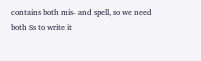contains both mis- and spell, so we need both Ss to write it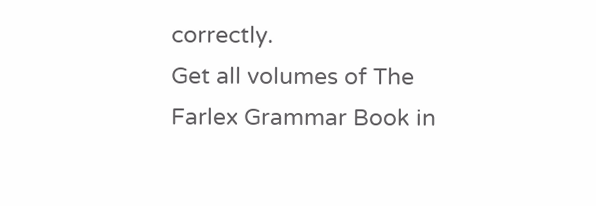correctly.
Get all volumes of The Farlex Grammar Book in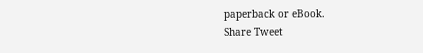paperback or eBook.
Share Tweet